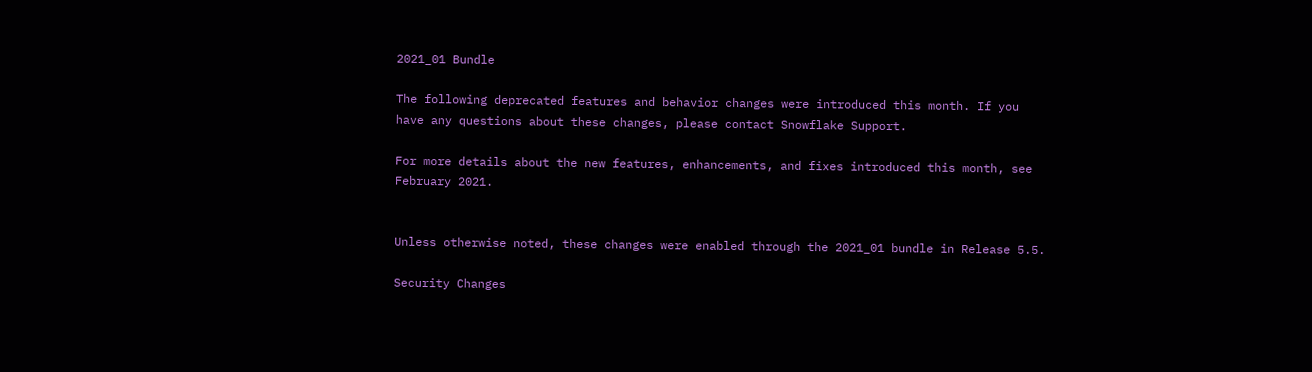2021_01 Bundle

The following deprecated features and behavior changes were introduced this month. If you have any questions about these changes, please contact Snowflake Support.

For more details about the new features, enhancements, and fixes introduced this month, see February 2021.


Unless otherwise noted, these changes were enabled through the 2021_01 bundle in Release 5.5.

Security Changes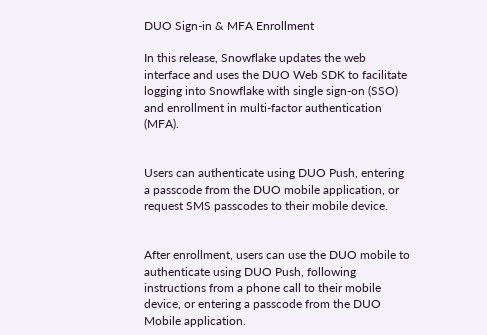DUO Sign-in & MFA Enrollment

In this release, Snowflake updates the web interface and uses the DUO Web SDK to facilitate logging into Snowflake with single sign-on (SSO) and enrollment in multi-factor authentication (MFA).


Users can authenticate using DUO Push, entering a passcode from the DUO mobile application, or request SMS passcodes to their mobile device.


After enrollment, users can use the DUO mobile to authenticate using DUO Push, following instructions from a phone call to their mobile device, or entering a passcode from the DUO Mobile application.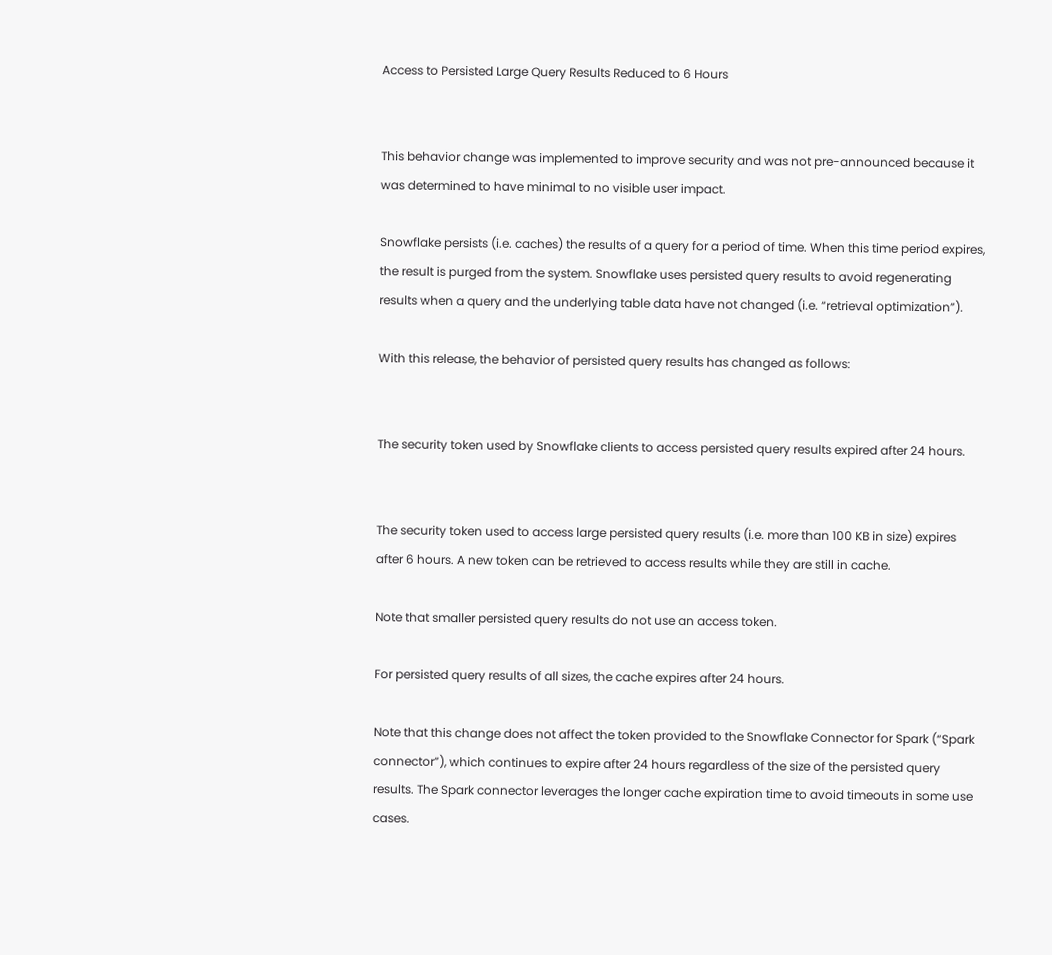Access to Persisted Large Query Results Reduced to 6 Hours


This behavior change was implemented to improve security and was not pre-announced because it was determined to have minimal to no visible user impact.

Snowflake persists (i.e. caches) the results of a query for a period of time. When this time period expires, the result is purged from the system. Snowflake uses persisted query results to avoid regenerating results when a query and the underlying table data have not changed (i.e. “retrieval optimization”).

With this release, the behavior of persisted query results has changed as follows:


The security token used by Snowflake clients to access persisted query results expired after 24 hours.


The security token used to access large persisted query results (i.e. more than 100 KB in size) expires after 6 hours. A new token can be retrieved to access results while they are still in cache.

Note that smaller persisted query results do not use an access token.

For persisted query results of all sizes, the cache expires after 24 hours.

Note that this change does not affect the token provided to the Snowflake Connector for Spark (“Spark connector”), which continues to expire after 24 hours regardless of the size of the persisted query results. The Spark connector leverages the longer cache expiration time to avoid timeouts in some use cases.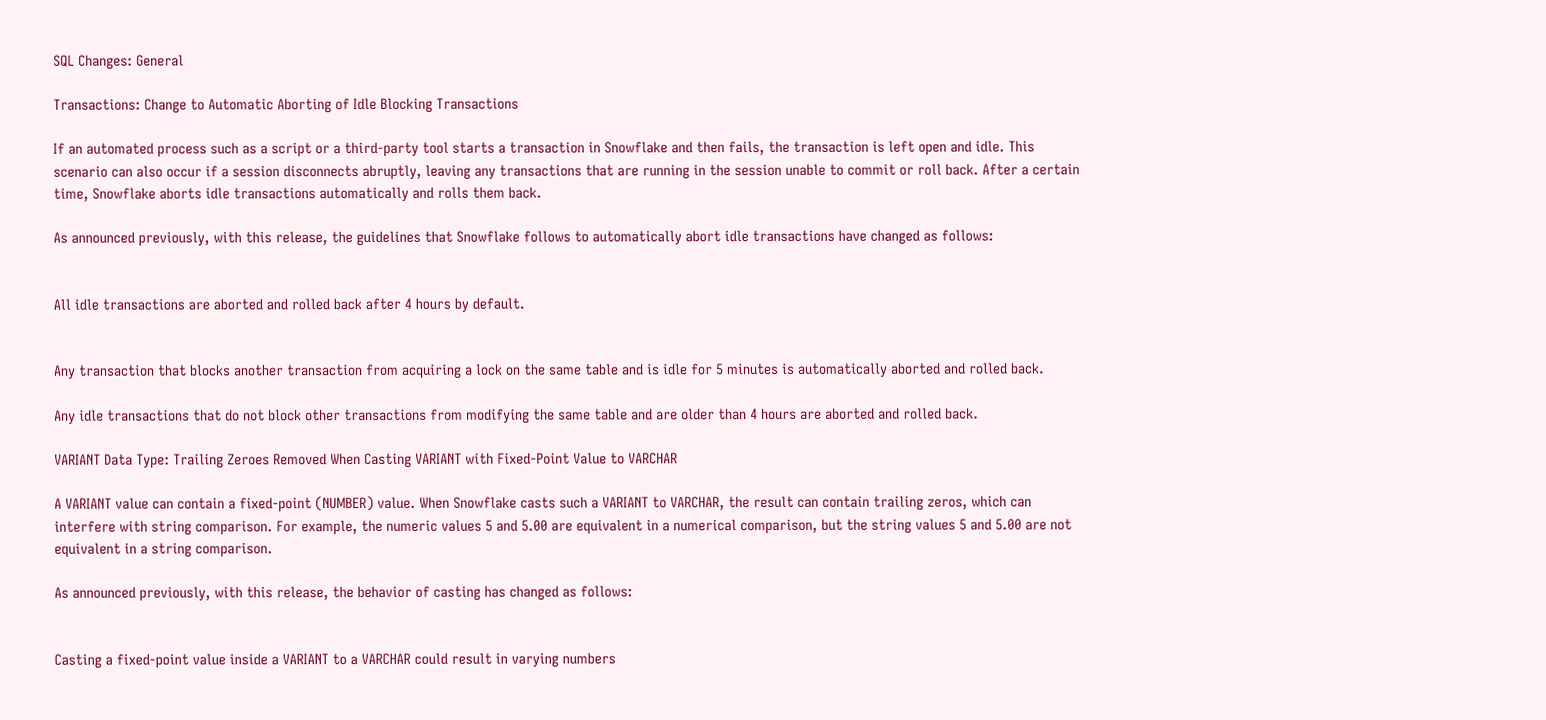SQL Changes: General

Transactions: Change to Automatic Aborting of Idle Blocking Transactions

If an automated process such as a script or a third-party tool starts a transaction in Snowflake and then fails, the transaction is left open and idle. This scenario can also occur if a session disconnects abruptly, leaving any transactions that are running in the session unable to commit or roll back. After a certain time, Snowflake aborts idle transactions automatically and rolls them back.

As announced previously, with this release, the guidelines that Snowflake follows to automatically abort idle transactions have changed as follows:


All idle transactions are aborted and rolled back after 4 hours by default.


Any transaction that blocks another transaction from acquiring a lock on the same table and is idle for 5 minutes is automatically aborted and rolled back.

Any idle transactions that do not block other transactions from modifying the same table and are older than 4 hours are aborted and rolled back.

VARIANT Data Type: Trailing Zeroes Removed When Casting VARIANT with Fixed-Point Value to VARCHAR

A VARIANT value can contain a fixed-point (NUMBER) value. When Snowflake casts such a VARIANT to VARCHAR, the result can contain trailing zeros, which can interfere with string comparison. For example, the numeric values 5 and 5.00 are equivalent in a numerical comparison, but the string values 5 and 5.00 are not equivalent in a string comparison.

As announced previously, with this release, the behavior of casting has changed as follows:


Casting a fixed-point value inside a VARIANT to a VARCHAR could result in varying numbers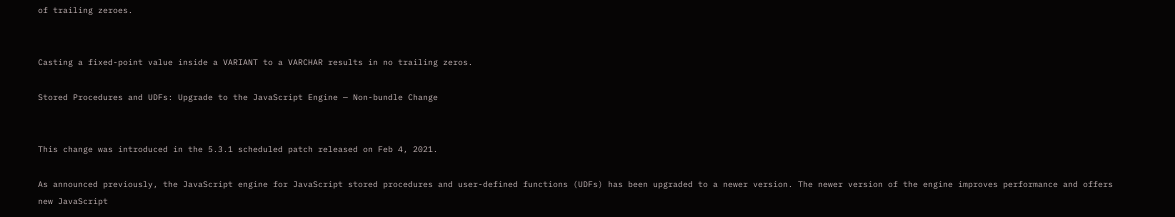of trailing zeroes.


Casting a fixed-point value inside a VARIANT to a VARCHAR results in no trailing zeros.

Stored Procedures and UDFs: Upgrade to the JavaScript Engine — Non-bundle Change


This change was introduced in the 5.3.1 scheduled patch released on Feb 4, 2021.

As announced previously, the JavaScript engine for JavaScript stored procedures and user-defined functions (UDFs) has been upgraded to a newer version. The newer version of the engine improves performance and offers new JavaScript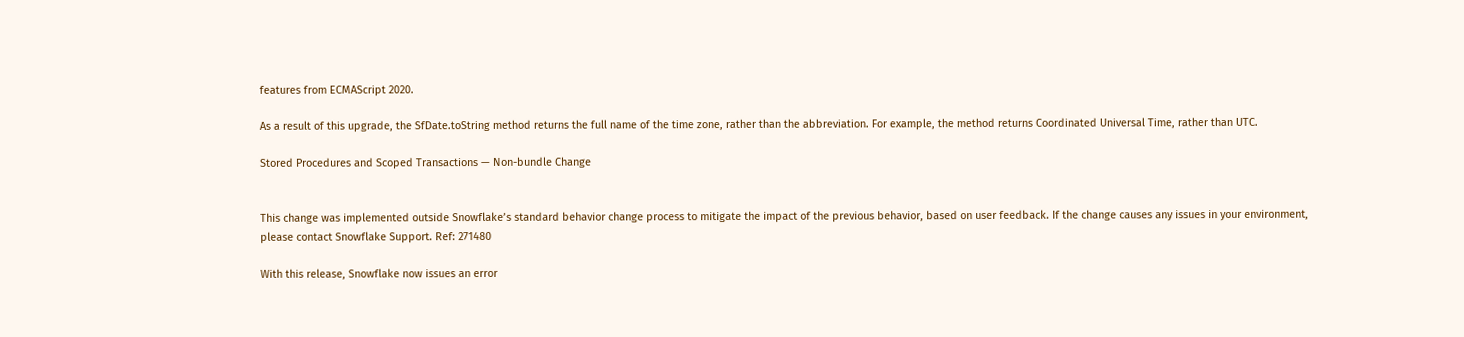features from ECMAScript 2020.

As a result of this upgrade, the SfDate.toString method returns the full name of the time zone, rather than the abbreviation. For example, the method returns Coordinated Universal Time, rather than UTC.

Stored Procedures and Scoped Transactions — Non-bundle Change


This change was implemented outside Snowflake’s standard behavior change process to mitigate the impact of the previous behavior, based on user feedback. If the change causes any issues in your environment, please contact Snowflake Support. Ref: 271480

With this release, Snowflake now issues an error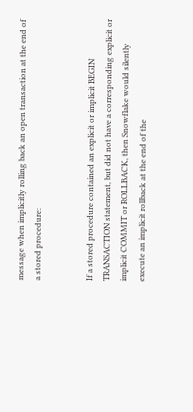message when implicitly rolling back an open transaction at the end of a stored procedure:


If a stored procedure contained an explicit or implicit BEGIN TRANSACTION statement, but did not have a corresponding explicit or implicit COMMIT or ROLLBACK, then Snowflake would silently execute an implicit rollback at the end of the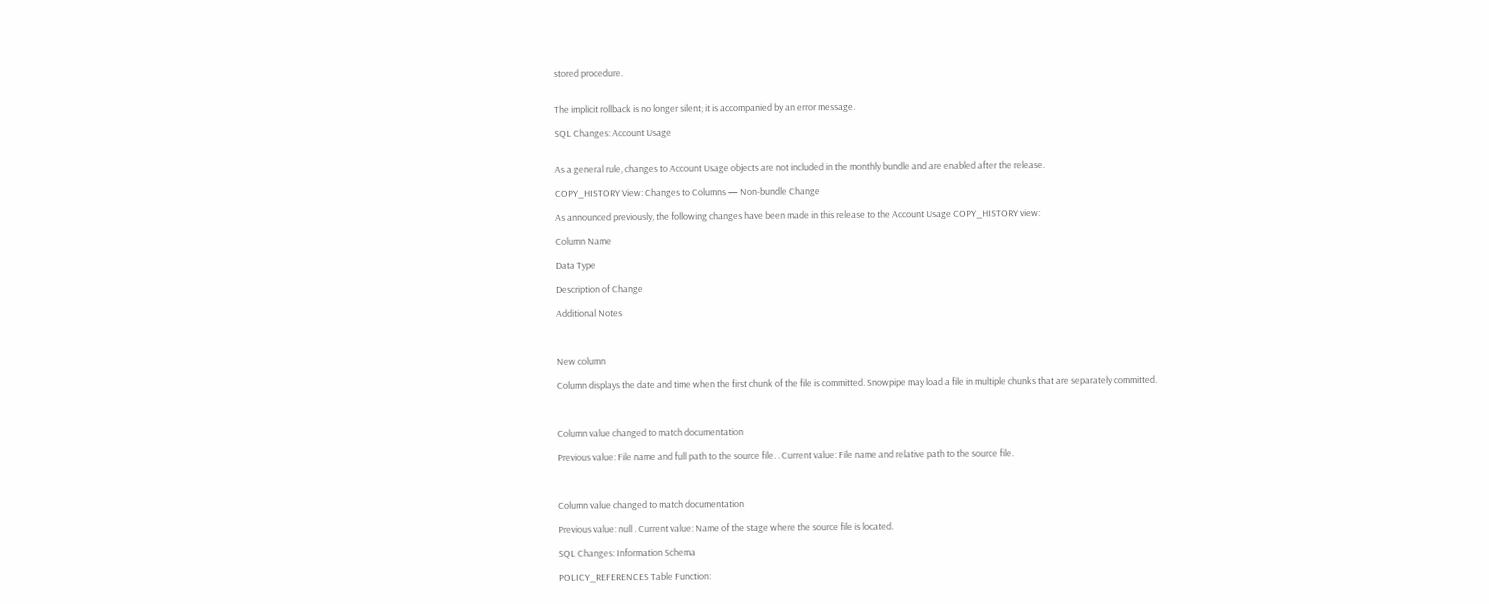stored procedure.


The implicit rollback is no longer silent; it is accompanied by an error message.

SQL Changes: Account Usage


As a general rule, changes to Account Usage objects are not included in the monthly bundle and are enabled after the release.

COPY_HISTORY View: Changes to Columns — Non-bundle Change

As announced previously, the following changes have been made in this release to the Account Usage COPY_HISTORY view:

Column Name

Data Type

Description of Change

Additional Notes



New column

Column displays the date and time when the first chunk of the file is committed. Snowpipe may load a file in multiple chunks that are separately committed.



Column value changed to match documentation

Previous value: File name and full path to the source file. . Current value: File name and relative path to the source file.



Column value changed to match documentation

Previous value: null . Current value: Name of the stage where the source file is located.

SQL Changes: Information Schema

POLICY_REFERENCES Table Function: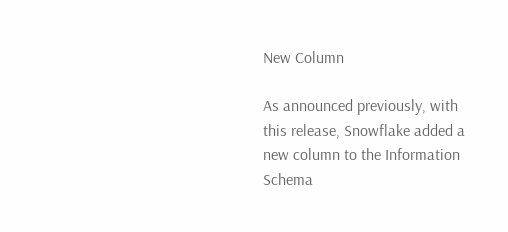New Column

As announced previously, with this release, Snowflake added a new column to the Information Schema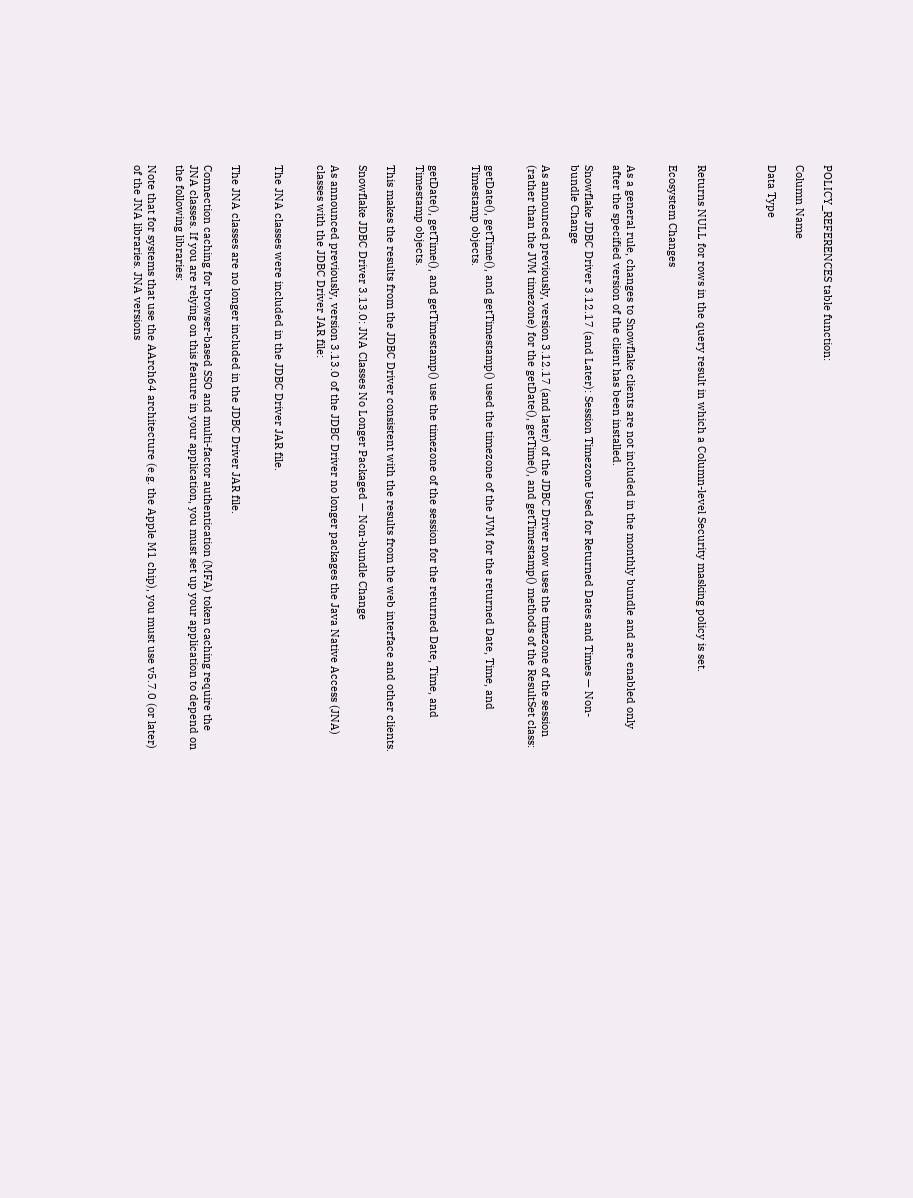POLICY_REFERENCES table function:

Column Name

Data Type




Returns NULL for rows in the query result in which a Column-level Security masking policy is set.

Ecosystem Changes


As a general rule, changes to Snowflake clients are not included in the monthly bundle and are enabled only after the specified version of the client has been installed.

Snowflake JDBC Driver 3.12.17 (and Later): Session Timezone Used for Returned Dates and Times — Non-bundle Change

As announced previously, version 3.12.17 (and later) of the JDBC Driver now uses the timezone of the session (rather than the JVM timezone) for the getDate(), getTime(), and getTimestamp() methods of the ResultSet class:


getDate(), getTime(), and getTimestamp() used the timezone of the JVM for the returned Date, Time, and Timestamp objects.


getDate(), getTime(), and getTimestamp() use the timezone of the session for the returned Date, Time, and Timestamp objects.

This makes the results from the JDBC Driver consistent with the results from the web interface and other clients.

Snowflake JDBC Driver 3.13.0: JNA Classes No Longer Packaged — Non-bundle Change

As announced previously, version 3.13.0 of the JDBC Driver no longer packages the Java Native Access (JNA) classes with the JDBC Driver JAR file:


The JNA classes were included in the JDBC Driver JAR file.


The JNA classes are no longer included in the JDBC Driver JAR file.

Connection caching for browser-based SSO and multi-factor authentication (MFA) token caching require the JNA classes. If you are relying on this feature in your application, you must set up your application to depend on the following libraries:

Note that for systems that use the AArch64 architecture (e.g. the Apple M1 chip), you must use v5.7.0 (or later) of the JNA libraries. JNA versions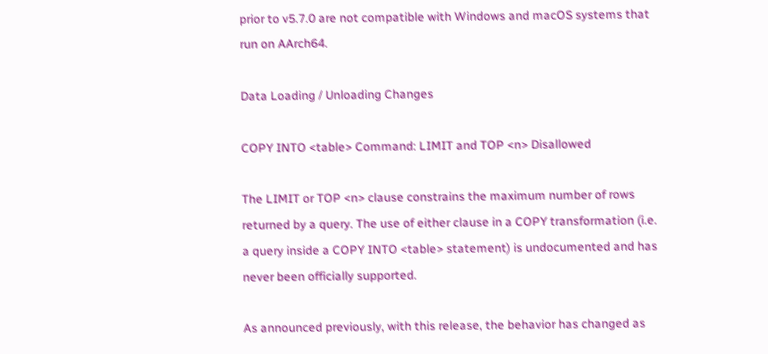prior to v5.7.0 are not compatible with Windows and macOS systems that run on AArch64.

Data Loading / Unloading Changes

COPY INTO <table> Command: LIMIT and TOP <n> Disallowed

The LIMIT or TOP <n> clause constrains the maximum number of rows returned by a query. The use of either clause in a COPY transformation (i.e. a query inside a COPY INTO <table> statement) is undocumented and has never been officially supported.

As announced previously, with this release, the behavior has changed as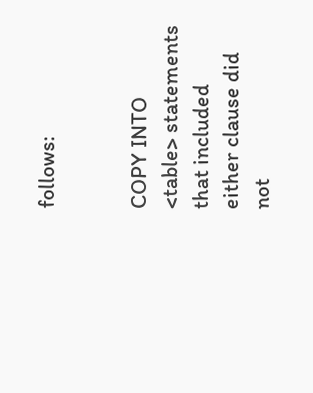follows:


COPY INTO <table> statements that included either clause did not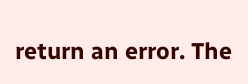return an error. The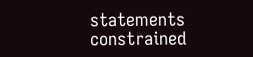statements constrained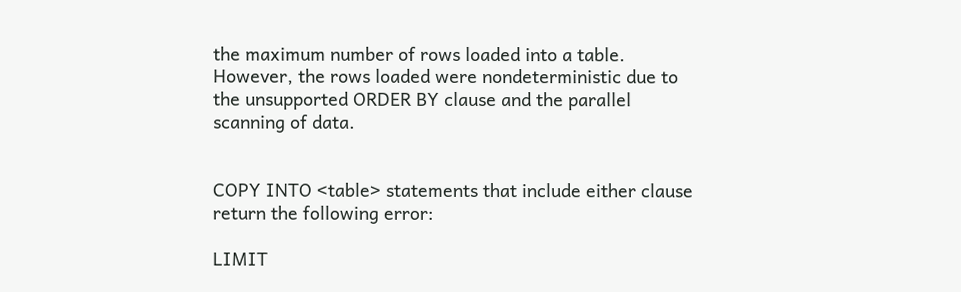the maximum number of rows loaded into a table. However, the rows loaded were nondeterministic due to the unsupported ORDER BY clause and the parallel scanning of data.


COPY INTO <table> statements that include either clause return the following error:

LIMIT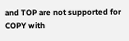and TOP are not supported for COPY with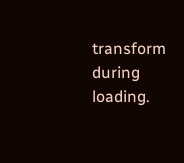transform during loading.